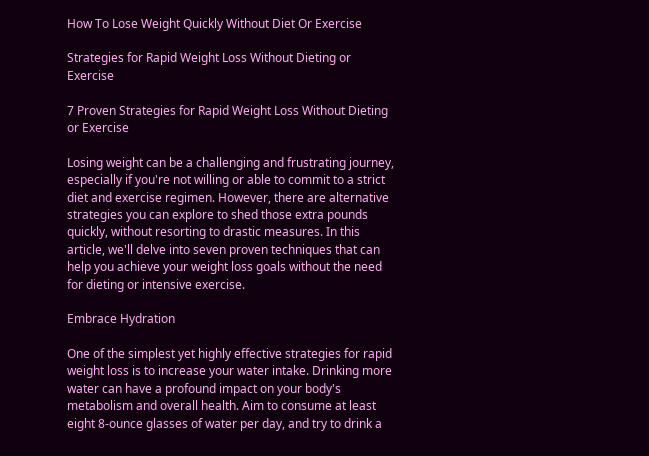How To Lose Weight Quickly Without Diet Or Exercise

Strategies for Rapid Weight Loss Without Dieting or Exercise

7 Proven Strategies for Rapid Weight Loss Without Dieting or Exercise

Losing weight can be a challenging and frustrating journey, especially if you're not willing or able to commit to a strict diet and exercise regimen. However, there are alternative strategies you can explore to shed those extra pounds quickly, without resorting to drastic measures. In this article, we'll delve into seven proven techniques that can help you achieve your weight loss goals without the need for dieting or intensive exercise.

Embrace Hydration

One of the simplest yet highly effective strategies for rapid weight loss is to increase your water intake. Drinking more water can have a profound impact on your body's metabolism and overall health. Aim to consume at least eight 8-ounce glasses of water per day, and try to drink a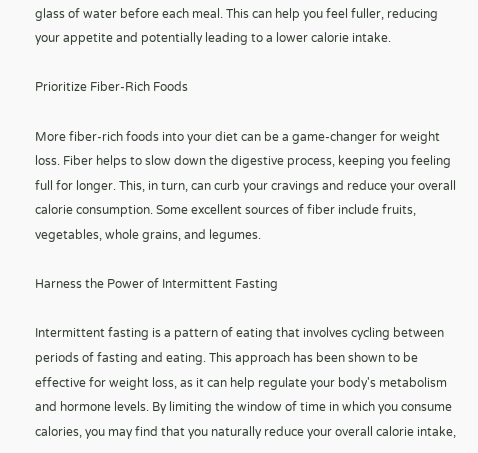glass of water before each meal. This can help you feel fuller, reducing your appetite and potentially leading to a lower calorie intake.

Prioritize Fiber-Rich Foods

More fiber-rich foods into your diet can be a game-changer for weight loss. Fiber helps to slow down the digestive process, keeping you feeling full for longer. This, in turn, can curb your cravings and reduce your overall calorie consumption. Some excellent sources of fiber include fruits, vegetables, whole grains, and legumes.

Harness the Power of Intermittent Fasting

Intermittent fasting is a pattern of eating that involves cycling between periods of fasting and eating. This approach has been shown to be effective for weight loss, as it can help regulate your body's metabolism and hormone levels. By limiting the window of time in which you consume calories, you may find that you naturally reduce your overall calorie intake,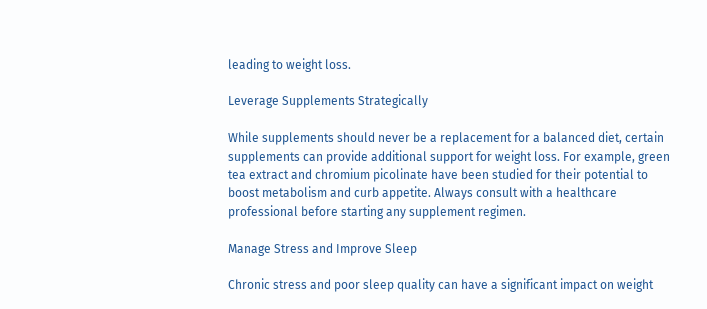leading to weight loss.

Leverage Supplements Strategically

While supplements should never be a replacement for a balanced diet, certain supplements can provide additional support for weight loss. For example, green tea extract and chromium picolinate have been studied for their potential to boost metabolism and curb appetite. Always consult with a healthcare professional before starting any supplement regimen.

Manage Stress and Improve Sleep

Chronic stress and poor sleep quality can have a significant impact on weight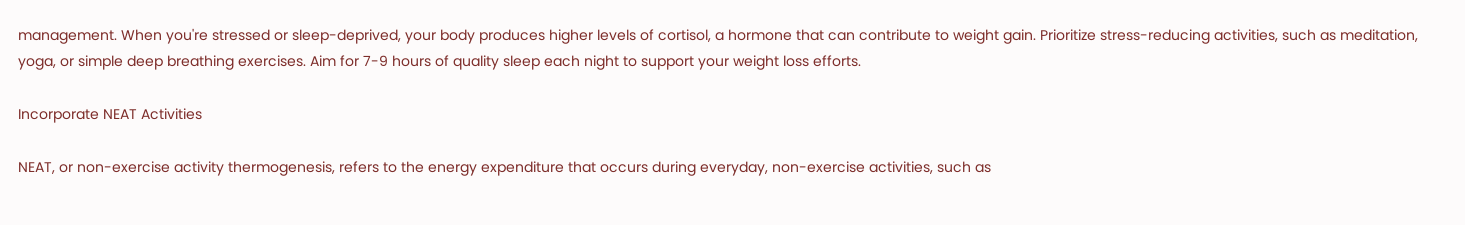management. When you're stressed or sleep-deprived, your body produces higher levels of cortisol, a hormone that can contribute to weight gain. Prioritize stress-reducing activities, such as meditation, yoga, or simple deep breathing exercises. Aim for 7-9 hours of quality sleep each night to support your weight loss efforts.

Incorporate NEAT Activities

NEAT, or non-exercise activity thermogenesis, refers to the energy expenditure that occurs during everyday, non-exercise activities, such as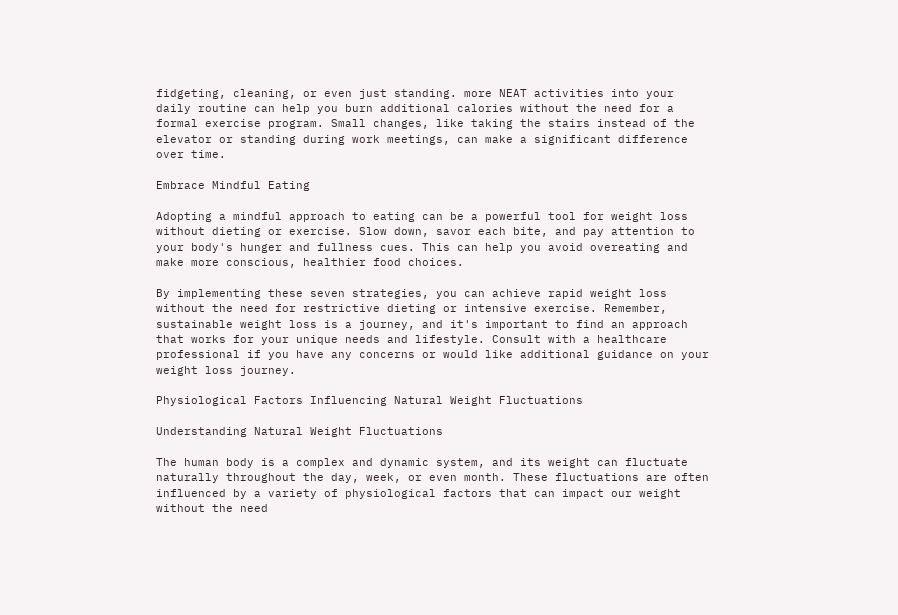fidgeting, cleaning, or even just standing. more NEAT activities into your daily routine can help you burn additional calories without the need for a formal exercise program. Small changes, like taking the stairs instead of the elevator or standing during work meetings, can make a significant difference over time.

Embrace Mindful Eating

Adopting a mindful approach to eating can be a powerful tool for weight loss without dieting or exercise. Slow down, savor each bite, and pay attention to your body's hunger and fullness cues. This can help you avoid overeating and make more conscious, healthier food choices.

By implementing these seven strategies, you can achieve rapid weight loss without the need for restrictive dieting or intensive exercise. Remember, sustainable weight loss is a journey, and it's important to find an approach that works for your unique needs and lifestyle. Consult with a healthcare professional if you have any concerns or would like additional guidance on your weight loss journey.

Physiological Factors Influencing Natural Weight Fluctuations

Understanding Natural Weight Fluctuations

The human body is a complex and dynamic system, and its weight can fluctuate naturally throughout the day, week, or even month. These fluctuations are often influenced by a variety of physiological factors that can impact our weight without the need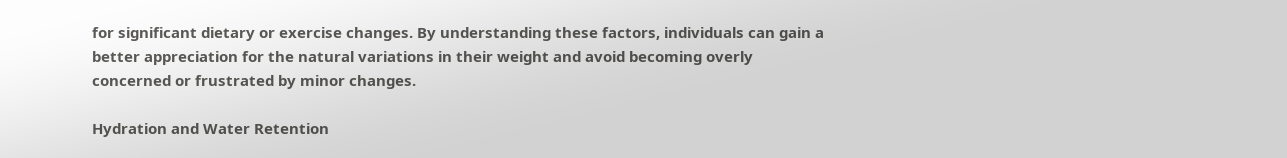for significant dietary or exercise changes. By understanding these factors, individuals can gain a better appreciation for the natural variations in their weight and avoid becoming overly concerned or frustrated by minor changes.

Hydration and Water Retention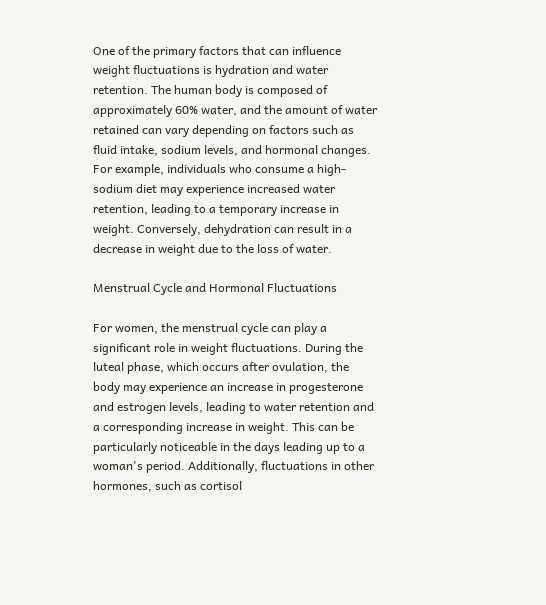One of the primary factors that can influence weight fluctuations is hydration and water retention. The human body is composed of approximately 60% water, and the amount of water retained can vary depending on factors such as fluid intake, sodium levels, and hormonal changes. For example, individuals who consume a high-sodium diet may experience increased water retention, leading to a temporary increase in weight. Conversely, dehydration can result in a decrease in weight due to the loss of water.

Menstrual Cycle and Hormonal Fluctuations

For women, the menstrual cycle can play a significant role in weight fluctuations. During the luteal phase, which occurs after ovulation, the body may experience an increase in progesterone and estrogen levels, leading to water retention and a corresponding increase in weight. This can be particularly noticeable in the days leading up to a woman's period. Additionally, fluctuations in other hormones, such as cortisol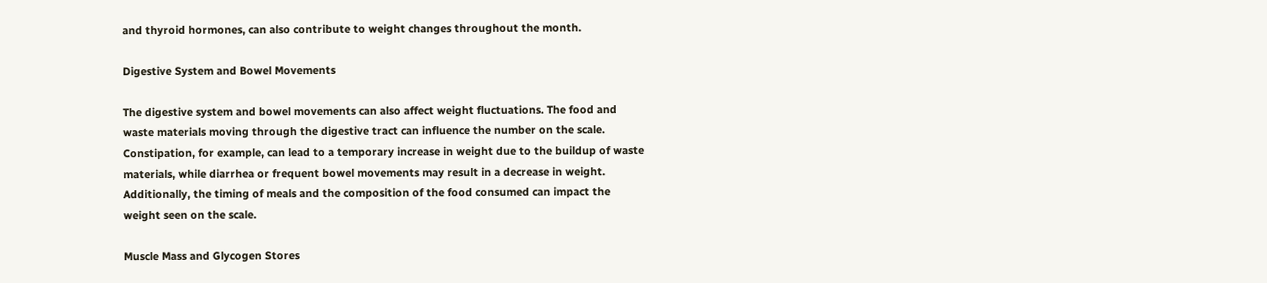and thyroid hormones, can also contribute to weight changes throughout the month.

Digestive System and Bowel Movements

The digestive system and bowel movements can also affect weight fluctuations. The food and waste materials moving through the digestive tract can influence the number on the scale. Constipation, for example, can lead to a temporary increase in weight due to the buildup of waste materials, while diarrhea or frequent bowel movements may result in a decrease in weight. Additionally, the timing of meals and the composition of the food consumed can impact the weight seen on the scale.

Muscle Mass and Glycogen Stores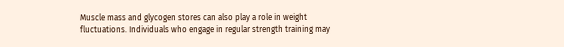Muscle mass and glycogen stores can also play a role in weight fluctuations. Individuals who engage in regular strength training may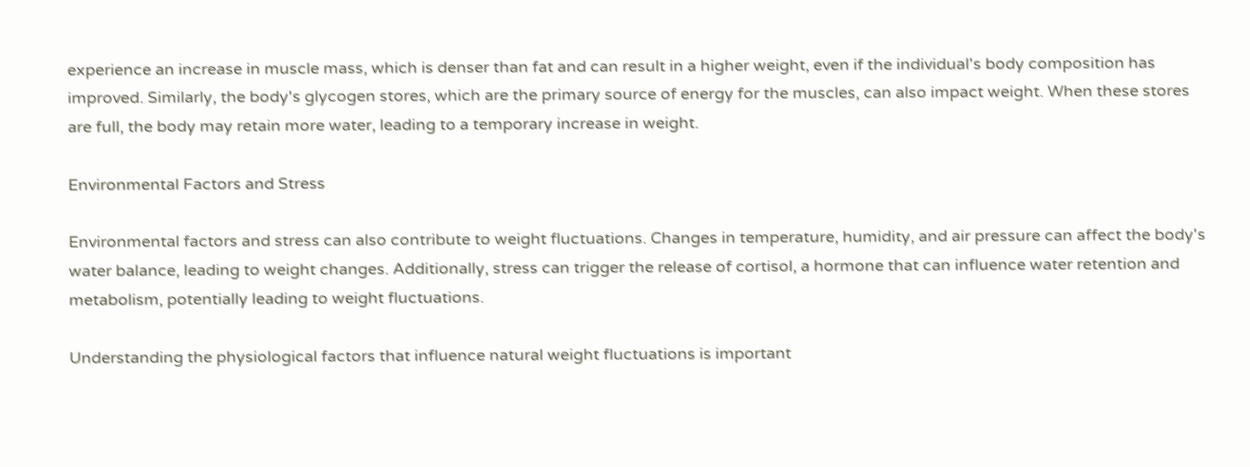experience an increase in muscle mass, which is denser than fat and can result in a higher weight, even if the individual's body composition has improved. Similarly, the body's glycogen stores, which are the primary source of energy for the muscles, can also impact weight. When these stores are full, the body may retain more water, leading to a temporary increase in weight.

Environmental Factors and Stress

Environmental factors and stress can also contribute to weight fluctuations. Changes in temperature, humidity, and air pressure can affect the body's water balance, leading to weight changes. Additionally, stress can trigger the release of cortisol, a hormone that can influence water retention and metabolism, potentially leading to weight fluctuations.

Understanding the physiological factors that influence natural weight fluctuations is important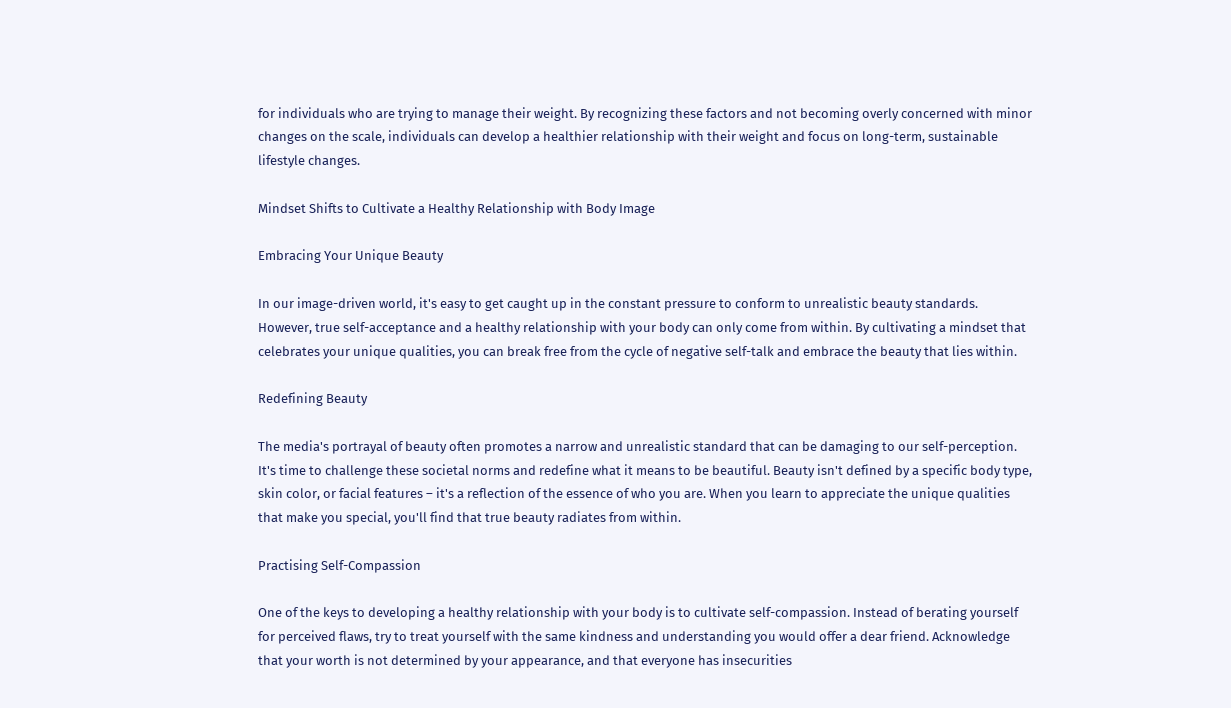for individuals who are trying to manage their weight. By recognizing these factors and not becoming overly concerned with minor changes on the scale, individuals can develop a healthier relationship with their weight and focus on long-term, sustainable lifestyle changes.

Mindset Shifts to Cultivate a Healthy Relationship with Body Image

Embracing Your Unique Beauty

In our image-driven world, it's easy to get caught up in the constant pressure to conform to unrealistic beauty standards. However, true self-acceptance and a healthy relationship with your body can only come from within. By cultivating a mindset that celebrates your unique qualities, you can break free from the cycle of negative self-talk and embrace the beauty that lies within.

Redefining Beauty

The media's portrayal of beauty often promotes a narrow and unrealistic standard that can be damaging to our self-perception. It's time to challenge these societal norms and redefine what it means to be beautiful. Beauty isn't defined by a specific body type, skin color, or facial features – it's a reflection of the essence of who you are. When you learn to appreciate the unique qualities that make you special, you'll find that true beauty radiates from within.

Practising Self-Compassion

One of the keys to developing a healthy relationship with your body is to cultivate self-compassion. Instead of berating yourself for perceived flaws, try to treat yourself with the same kindness and understanding you would offer a dear friend. Acknowledge that your worth is not determined by your appearance, and that everyone has insecurities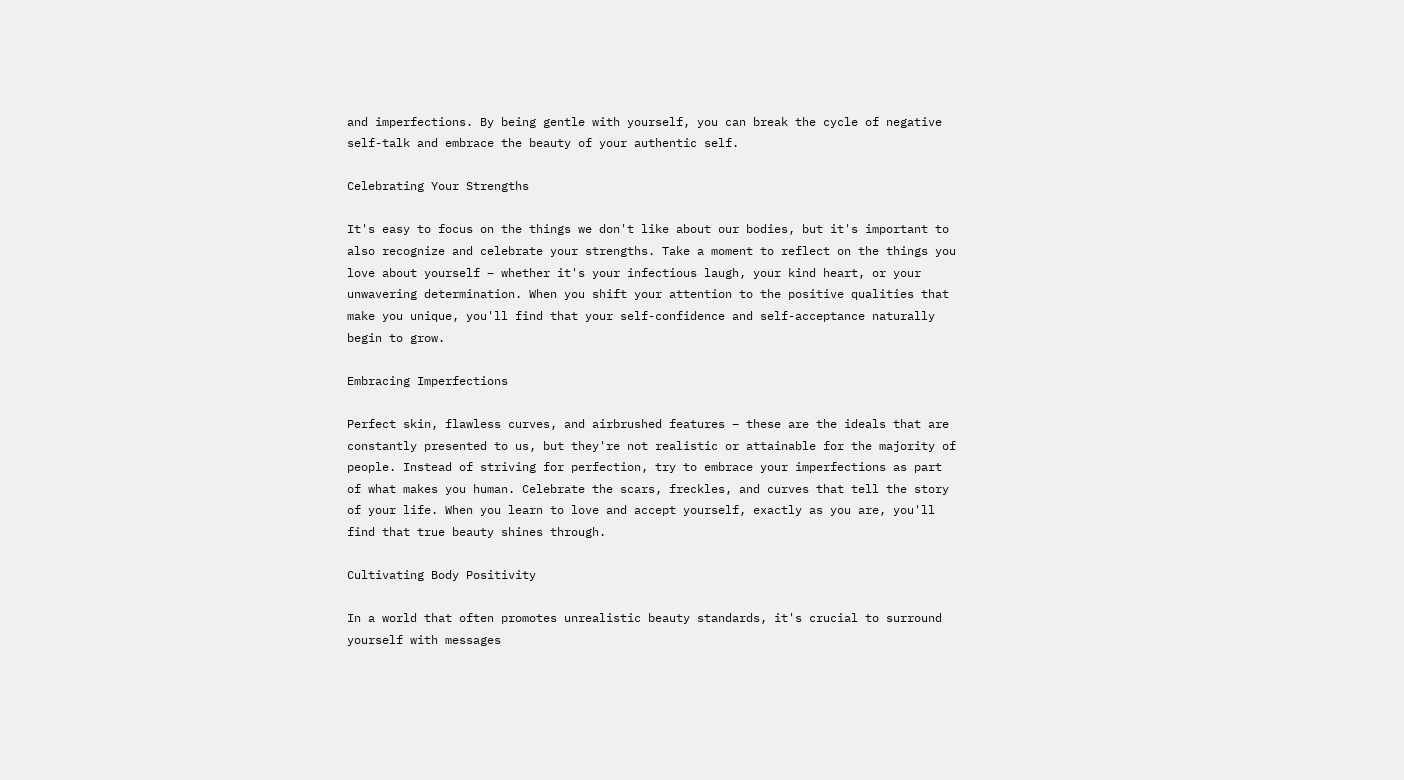and imperfections. By being gentle with yourself, you can break the cycle of negative self-talk and embrace the beauty of your authentic self.

Celebrating Your Strengths

It's easy to focus on the things we don't like about our bodies, but it's important to also recognize and celebrate your strengths. Take a moment to reflect on the things you love about yourself – whether it's your infectious laugh, your kind heart, or your unwavering determination. When you shift your attention to the positive qualities that make you unique, you'll find that your self-confidence and self-acceptance naturally begin to grow.

Embracing Imperfections

Perfect skin, flawless curves, and airbrushed features – these are the ideals that are constantly presented to us, but they're not realistic or attainable for the majority of people. Instead of striving for perfection, try to embrace your imperfections as part of what makes you human. Celebrate the scars, freckles, and curves that tell the story of your life. When you learn to love and accept yourself, exactly as you are, you'll find that true beauty shines through.

Cultivating Body Positivity

In a world that often promotes unrealistic beauty standards, it's crucial to surround yourself with messages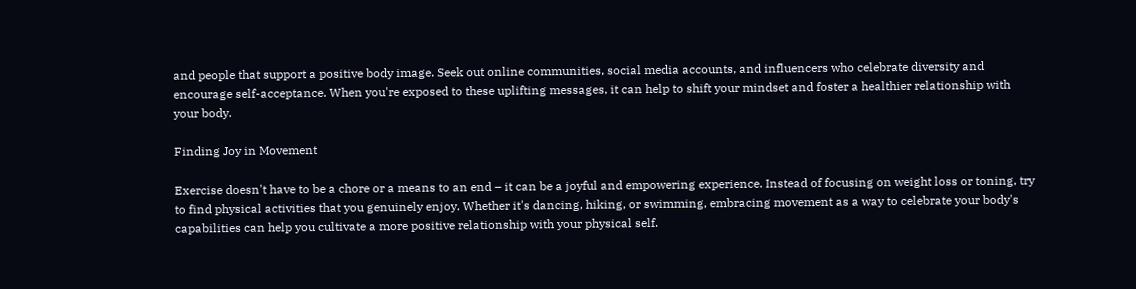and people that support a positive body image. Seek out online communities, social media accounts, and influencers who celebrate diversity and encourage self-acceptance. When you're exposed to these uplifting messages, it can help to shift your mindset and foster a healthier relationship with your body.

Finding Joy in Movement

Exercise doesn't have to be a chore or a means to an end – it can be a joyful and empowering experience. Instead of focusing on weight loss or toning, try to find physical activities that you genuinely enjoy. Whether it's dancing, hiking, or swimming, embracing movement as a way to celebrate your body's capabilities can help you cultivate a more positive relationship with your physical self.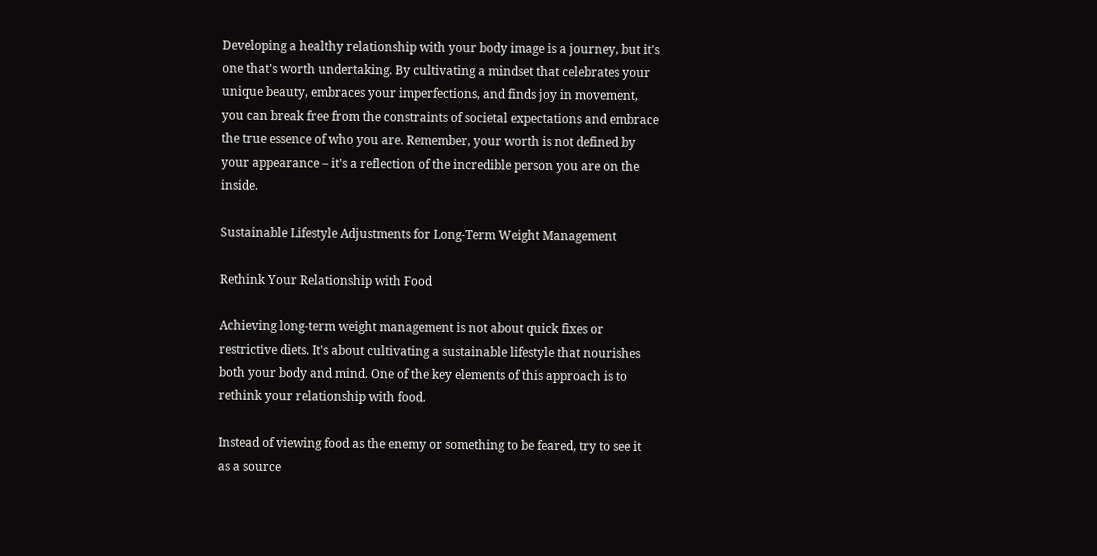Developing a healthy relationship with your body image is a journey, but it's one that's worth undertaking. By cultivating a mindset that celebrates your unique beauty, embraces your imperfections, and finds joy in movement, you can break free from the constraints of societal expectations and embrace the true essence of who you are. Remember, your worth is not defined by your appearance – it's a reflection of the incredible person you are on the inside.

Sustainable Lifestyle Adjustments for Long-Term Weight Management

Rethink Your Relationship with Food

Achieving long-term weight management is not about quick fixes or restrictive diets. It's about cultivating a sustainable lifestyle that nourishes both your body and mind. One of the key elements of this approach is to rethink your relationship with food.

Instead of viewing food as the enemy or something to be feared, try to see it as a source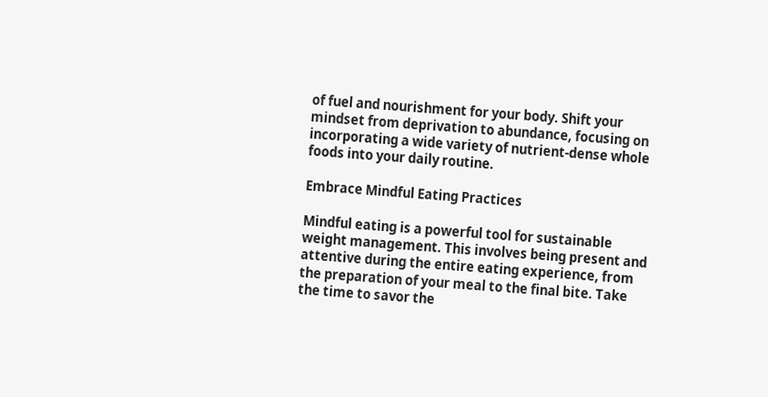of fuel and nourishment for your body. Shift your mindset from deprivation to abundance, focusing on incorporating a wide variety of nutrient-dense whole foods into your daily routine.

Embrace Mindful Eating Practices

Mindful eating is a powerful tool for sustainable weight management. This involves being present and attentive during the entire eating experience, from the preparation of your meal to the final bite. Take the time to savor the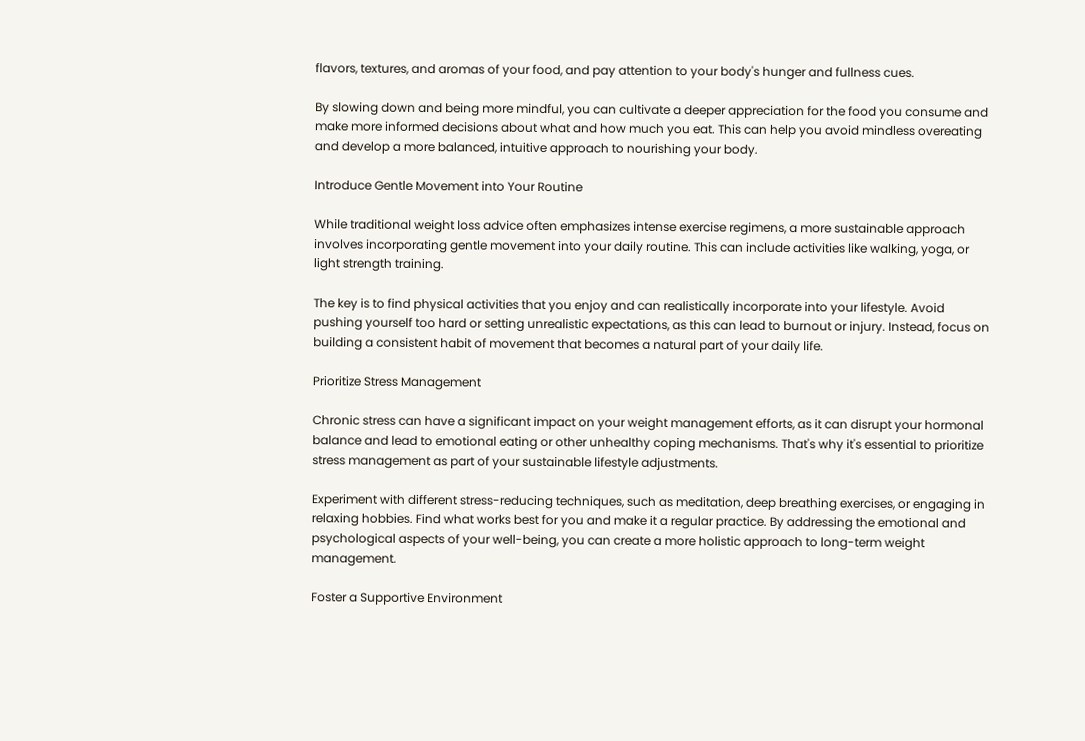flavors, textures, and aromas of your food, and pay attention to your body's hunger and fullness cues.

By slowing down and being more mindful, you can cultivate a deeper appreciation for the food you consume and make more informed decisions about what and how much you eat. This can help you avoid mindless overeating and develop a more balanced, intuitive approach to nourishing your body.

Introduce Gentle Movement into Your Routine

While traditional weight loss advice often emphasizes intense exercise regimens, a more sustainable approach involves incorporating gentle movement into your daily routine. This can include activities like walking, yoga, or light strength training.

The key is to find physical activities that you enjoy and can realistically incorporate into your lifestyle. Avoid pushing yourself too hard or setting unrealistic expectations, as this can lead to burnout or injury. Instead, focus on building a consistent habit of movement that becomes a natural part of your daily life.

Prioritize Stress Management

Chronic stress can have a significant impact on your weight management efforts, as it can disrupt your hormonal balance and lead to emotional eating or other unhealthy coping mechanisms. That's why it's essential to prioritize stress management as part of your sustainable lifestyle adjustments.

Experiment with different stress-reducing techniques, such as meditation, deep breathing exercises, or engaging in relaxing hobbies. Find what works best for you and make it a regular practice. By addressing the emotional and psychological aspects of your well-being, you can create a more holistic approach to long-term weight management.

Foster a Supportive Environment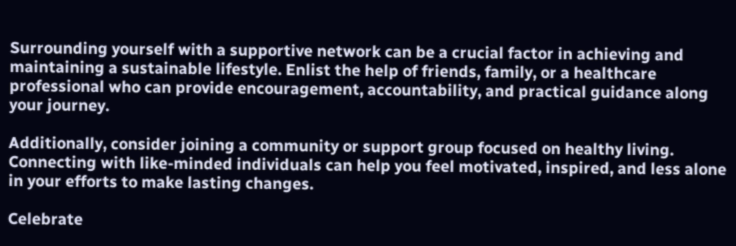Surrounding yourself with a supportive network can be a crucial factor in achieving and maintaining a sustainable lifestyle. Enlist the help of friends, family, or a healthcare professional who can provide encouragement, accountability, and practical guidance along your journey.

Additionally, consider joining a community or support group focused on healthy living. Connecting with like-minded individuals can help you feel motivated, inspired, and less alone in your efforts to make lasting changes.

Celebrate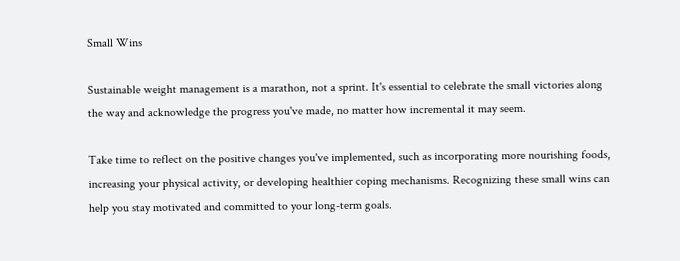Small Wins

Sustainable weight management is a marathon, not a sprint. It's essential to celebrate the small victories along the way and acknowledge the progress you've made, no matter how incremental it may seem.

Take time to reflect on the positive changes you've implemented, such as incorporating more nourishing foods, increasing your physical activity, or developing healthier coping mechanisms. Recognizing these small wins can help you stay motivated and committed to your long-term goals.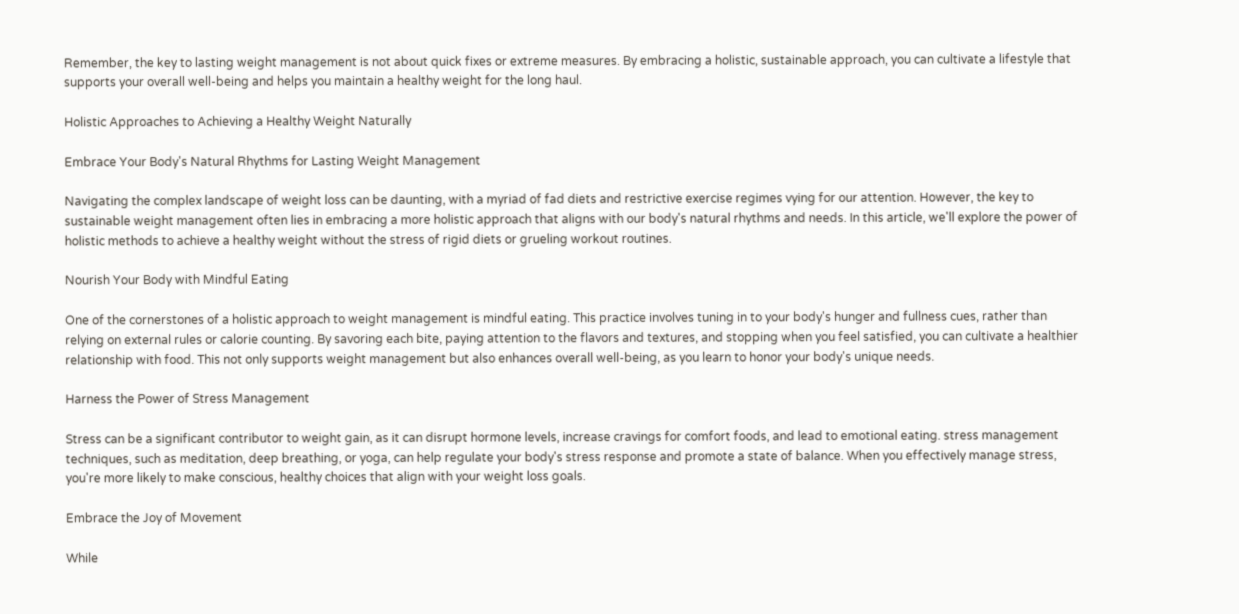Remember, the key to lasting weight management is not about quick fixes or extreme measures. By embracing a holistic, sustainable approach, you can cultivate a lifestyle that supports your overall well-being and helps you maintain a healthy weight for the long haul.

Holistic Approaches to Achieving a Healthy Weight Naturally

Embrace Your Body's Natural Rhythms for Lasting Weight Management

Navigating the complex landscape of weight loss can be daunting, with a myriad of fad diets and restrictive exercise regimes vying for our attention. However, the key to sustainable weight management often lies in embracing a more holistic approach that aligns with our body's natural rhythms and needs. In this article, we'll explore the power of holistic methods to achieve a healthy weight without the stress of rigid diets or grueling workout routines.

Nourish Your Body with Mindful Eating

One of the cornerstones of a holistic approach to weight management is mindful eating. This practice involves tuning in to your body's hunger and fullness cues, rather than relying on external rules or calorie counting. By savoring each bite, paying attention to the flavors and textures, and stopping when you feel satisfied, you can cultivate a healthier relationship with food. This not only supports weight management but also enhances overall well-being, as you learn to honor your body's unique needs.

Harness the Power of Stress Management

Stress can be a significant contributor to weight gain, as it can disrupt hormone levels, increase cravings for comfort foods, and lead to emotional eating. stress management techniques, such as meditation, deep breathing, or yoga, can help regulate your body's stress response and promote a state of balance. When you effectively manage stress, you're more likely to make conscious, healthy choices that align with your weight loss goals.

Embrace the Joy of Movement

While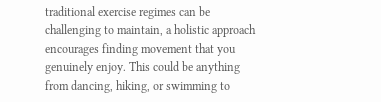traditional exercise regimes can be challenging to maintain, a holistic approach encourages finding movement that you genuinely enjoy. This could be anything from dancing, hiking, or swimming to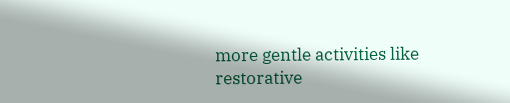more gentle activities like restorative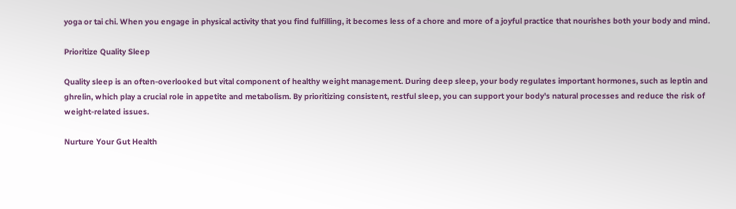yoga or tai chi. When you engage in physical activity that you find fulfilling, it becomes less of a chore and more of a joyful practice that nourishes both your body and mind.

Prioritize Quality Sleep

Quality sleep is an often-overlooked but vital component of healthy weight management. During deep sleep, your body regulates important hormones, such as leptin and ghrelin, which play a crucial role in appetite and metabolism. By prioritizing consistent, restful sleep, you can support your body's natural processes and reduce the risk of weight-related issues.

Nurture Your Gut Health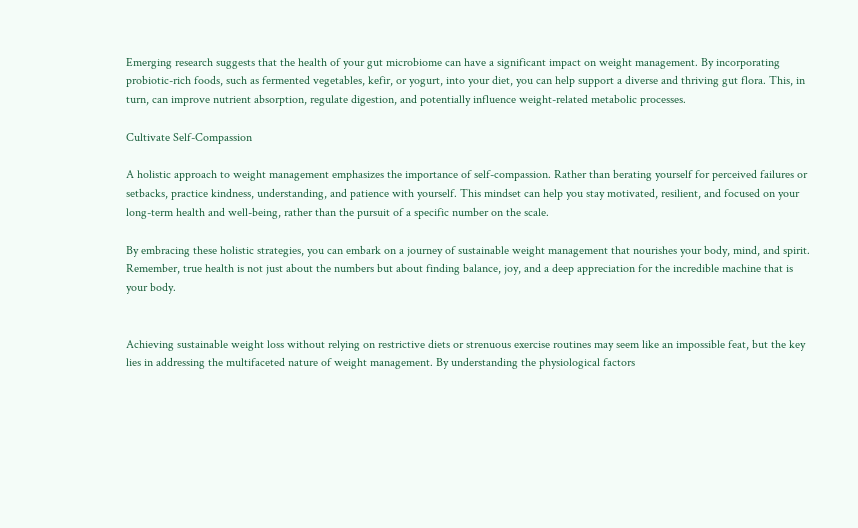Emerging research suggests that the health of your gut microbiome can have a significant impact on weight management. By incorporating probiotic-rich foods, such as fermented vegetables, kefir, or yogurt, into your diet, you can help support a diverse and thriving gut flora. This, in turn, can improve nutrient absorption, regulate digestion, and potentially influence weight-related metabolic processes.

Cultivate Self-Compassion

A holistic approach to weight management emphasizes the importance of self-compassion. Rather than berating yourself for perceived failures or setbacks, practice kindness, understanding, and patience with yourself. This mindset can help you stay motivated, resilient, and focused on your long-term health and well-being, rather than the pursuit of a specific number on the scale.

By embracing these holistic strategies, you can embark on a journey of sustainable weight management that nourishes your body, mind, and spirit. Remember, true health is not just about the numbers but about finding balance, joy, and a deep appreciation for the incredible machine that is your body.


Achieving sustainable weight loss without relying on restrictive diets or strenuous exercise routines may seem like an impossible feat, but the key lies in addressing the multifaceted nature of weight management. By understanding the physiological factors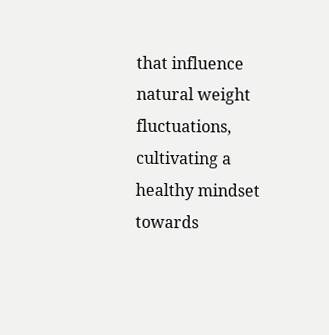that influence natural weight fluctuations, cultivating a healthy mindset towards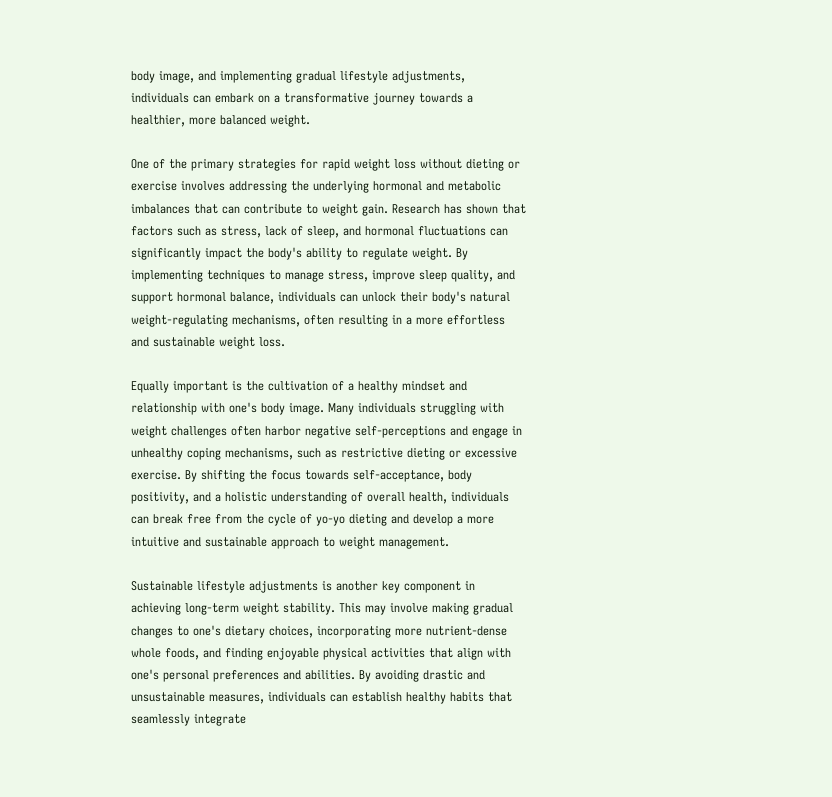body image, and implementing gradual lifestyle adjustments, individuals can embark on a transformative journey towards a healthier, more balanced weight.

One of the primary strategies for rapid weight loss without dieting or exercise involves addressing the underlying hormonal and metabolic imbalances that can contribute to weight gain. Research has shown that factors such as stress, lack of sleep, and hormonal fluctuations can significantly impact the body's ability to regulate weight. By implementing techniques to manage stress, improve sleep quality, and support hormonal balance, individuals can unlock their body's natural weight-regulating mechanisms, often resulting in a more effortless and sustainable weight loss.

Equally important is the cultivation of a healthy mindset and relationship with one's body image. Many individuals struggling with weight challenges often harbor negative self-perceptions and engage in unhealthy coping mechanisms, such as restrictive dieting or excessive exercise. By shifting the focus towards self-acceptance, body positivity, and a holistic understanding of overall health, individuals can break free from the cycle of yo-yo dieting and develop a more intuitive and sustainable approach to weight management.

Sustainable lifestyle adjustments is another key component in achieving long-term weight stability. This may involve making gradual changes to one's dietary choices, incorporating more nutrient-dense whole foods, and finding enjoyable physical activities that align with one's personal preferences and abilities. By avoiding drastic and unsustainable measures, individuals can establish healthy habits that seamlessly integrate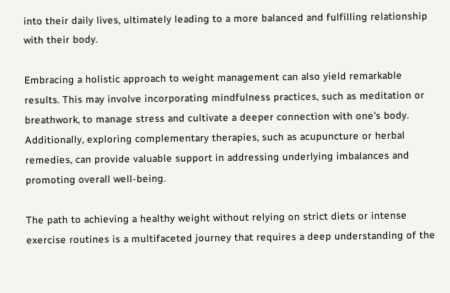into their daily lives, ultimately leading to a more balanced and fulfilling relationship with their body.

Embracing a holistic approach to weight management can also yield remarkable results. This may involve incorporating mindfulness practices, such as meditation or breathwork, to manage stress and cultivate a deeper connection with one's body. Additionally, exploring complementary therapies, such as acupuncture or herbal remedies, can provide valuable support in addressing underlying imbalances and promoting overall well-being.

The path to achieving a healthy weight without relying on strict diets or intense exercise routines is a multifaceted journey that requires a deep understanding of the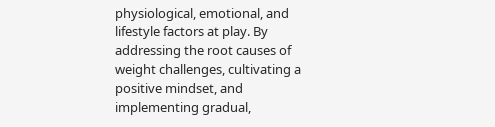physiological, emotional, and lifestyle factors at play. By addressing the root causes of weight challenges, cultivating a positive mindset, and implementing gradual,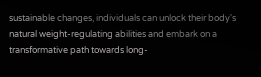sustainable changes, individuals can unlock their body's natural weight-regulating abilities and embark on a transformative path towards long-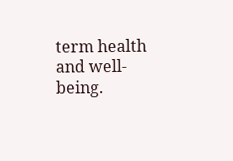term health and well-being.